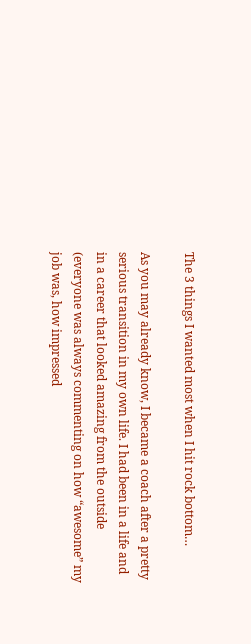The 3 things I wanted most when I hit rock bottom…

As you may already know, I became a coach after a pretty serious transition in my own life. I had been in a life and in a career that looked amazing from the outside (everyone was always commenting on how “awesome” my job was, how impressed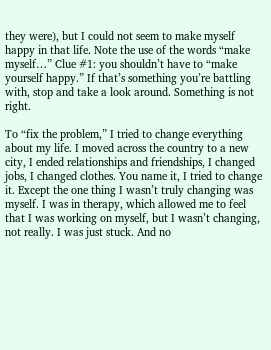they were), but I could not seem to make myself happy in that life. Note the use of the words “make myself…” Clue #1: you shouldn’t have to “make yourself happy.” If that’s something you’re battling with, stop and take a look around. Something is not right.

To “fix the problem,” I tried to change everything about my life. I moved across the country to a new city, I ended relationships and friendships, I changed jobs, I changed clothes. You name it, I tried to change it. Except the one thing I wasn’t truly changing was myself. I was in therapy, which allowed me to feel that I was working on myself, but I wasn’t changing, not really. I was just stuck. And no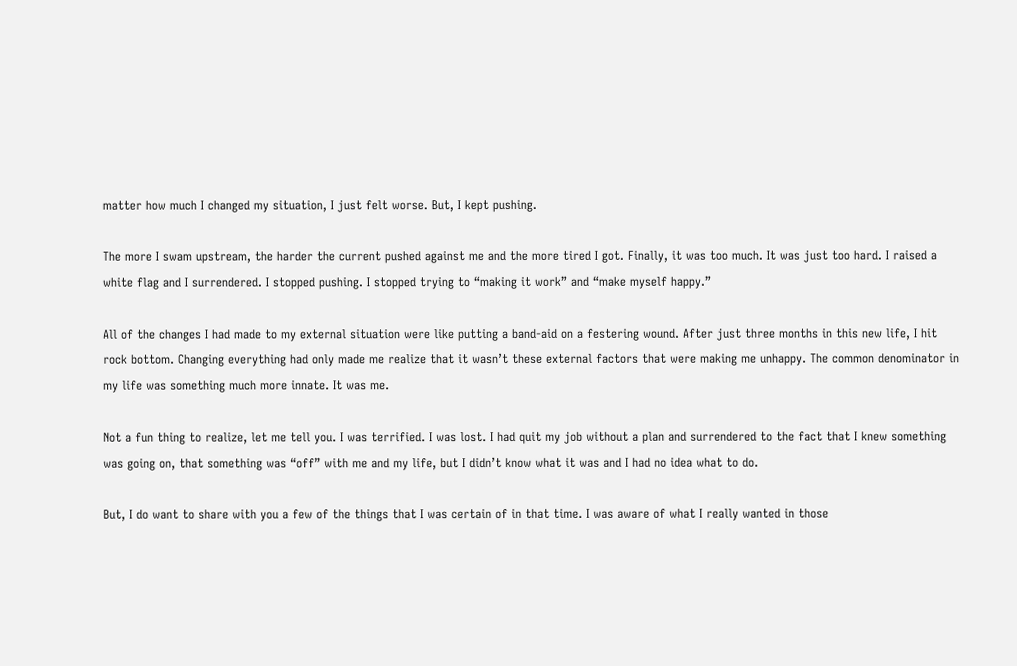matter how much I changed my situation, I just felt worse. But, I kept pushing.

The more I swam upstream, the harder the current pushed against me and the more tired I got. Finally, it was too much. It was just too hard. I raised a white flag and I surrendered. I stopped pushing. I stopped trying to “making it work” and “make myself happy.”

All of the changes I had made to my external situation were like putting a band-aid on a festering wound. After just three months in this new life, I hit rock bottom. Changing everything had only made me realize that it wasn’t these external factors that were making me unhappy. The common denominator in my life was something much more innate. It was me.

Not a fun thing to realize, let me tell you. I was terrified. I was lost. I had quit my job without a plan and surrendered to the fact that I knew something was going on, that something was “off” with me and my life, but I didn’t know what it was and I had no idea what to do.

But, I do want to share with you a few of the things that I was certain of in that time. I was aware of what I really wanted in those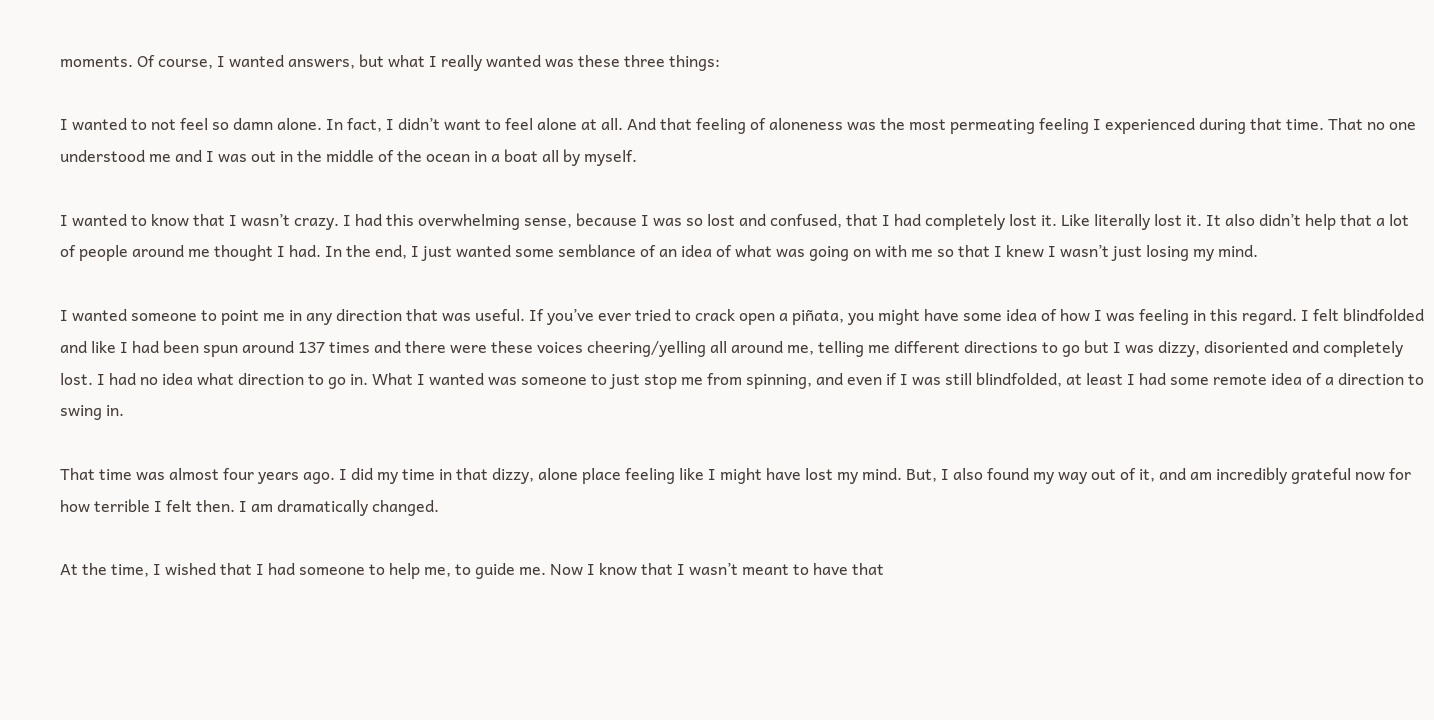moments. Of course, I wanted answers, but what I really wanted was these three things:

I wanted to not feel so damn alone. In fact, I didn’t want to feel alone at all. And that feeling of aloneness was the most permeating feeling I experienced during that time. That no one understood me and I was out in the middle of the ocean in a boat all by myself.

I wanted to know that I wasn’t crazy. I had this overwhelming sense, because I was so lost and confused, that I had completely lost it. Like literally lost it. It also didn’t help that a lot of people around me thought I had. In the end, I just wanted some semblance of an idea of what was going on with me so that I knew I wasn’t just losing my mind.

I wanted someone to point me in any direction that was useful. If you’ve ever tried to crack open a piñata, you might have some idea of how I was feeling in this regard. I felt blindfolded and like I had been spun around 137 times and there were these voices cheering/yelling all around me, telling me different directions to go but I was dizzy, disoriented and completely lost. I had no idea what direction to go in. What I wanted was someone to just stop me from spinning, and even if I was still blindfolded, at least I had some remote idea of a direction to swing in.

That time was almost four years ago. I did my time in that dizzy, alone place feeling like I might have lost my mind. But, I also found my way out of it, and am incredibly grateful now for how terrible I felt then. I am dramatically changed.

At the time, I wished that I had someone to help me, to guide me. Now I know that I wasn’t meant to have that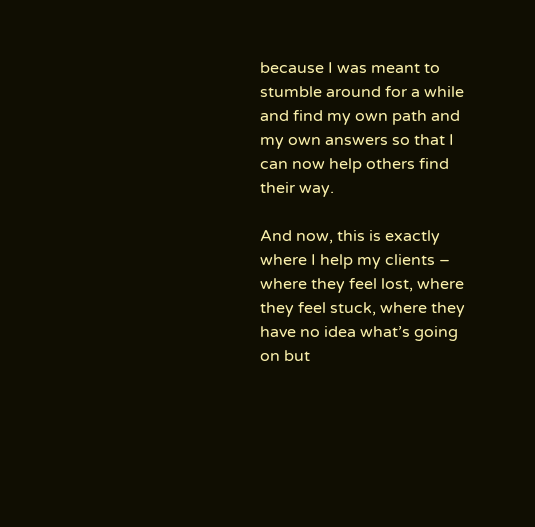because I was meant to stumble around for a while and find my own path and my own answers so that I can now help others find their way.

And now, this is exactly where I help my clients – where they feel lost, where they feel stuck, where they have no idea what’s going on but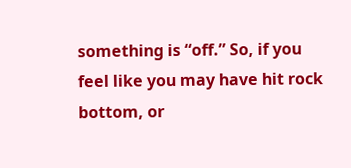something is “off.” So, if you feel like you may have hit rock bottom, or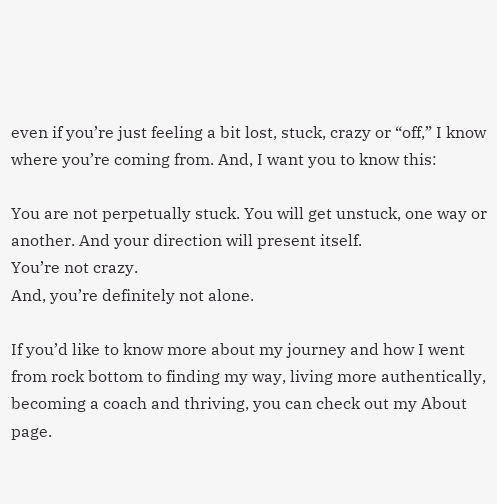even if you’re just feeling a bit lost, stuck, crazy or “off,” I know where you’re coming from. And, I want you to know this:

You are not perpetually stuck. You will get unstuck, one way or another. And your direction will present itself.
You’re not crazy.
And, you’re definitely not alone.

If you’d like to know more about my journey and how I went from rock bottom to finding my way, living more authentically, becoming a coach and thriving, you can check out my About page.